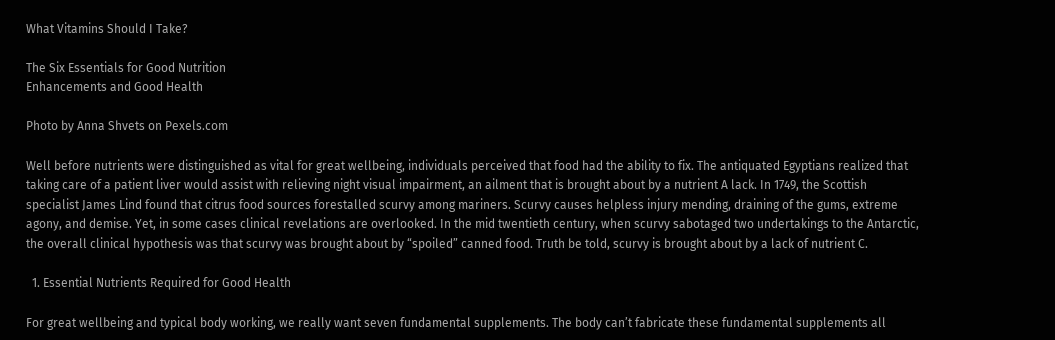What Vitamins Should I Take?

The Six Essentials for Good Nutrition
Enhancements and Good Health

Photo by Anna Shvets on Pexels.com

Well before nutrients were distinguished as vital for great wellbeing, individuals perceived that food had the ability to fix. The antiquated Egyptians realized that taking care of a patient liver would assist with relieving night visual impairment, an ailment that is brought about by a nutrient A lack. In 1749, the Scottish specialist James Lind found that citrus food sources forestalled scurvy among mariners. Scurvy causes helpless injury mending, draining of the gums, extreme agony, and demise. Yet, in some cases clinical revelations are overlooked. In the mid twentieth century, when scurvy sabotaged two undertakings to the Antarctic, the overall clinical hypothesis was that scurvy was brought about by “spoiled” canned food. Truth be told, scurvy is brought about by a lack of nutrient C.

  1. Essential Nutrients Required for Good Health

For great wellbeing and typical body working, we really want seven fundamental supplements. The body can’t fabricate these fundamental supplements all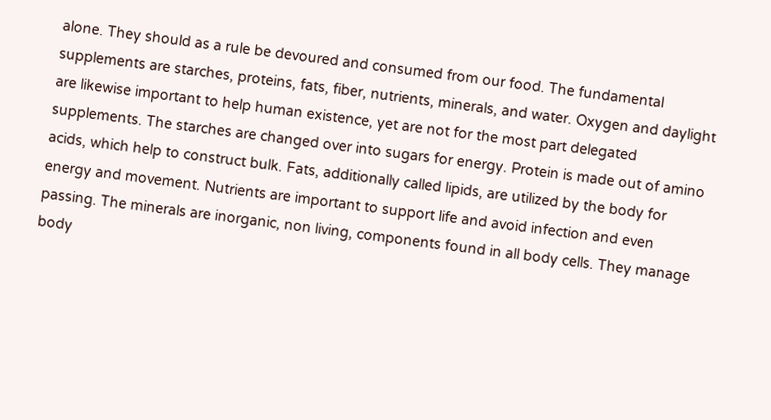alone. They should as a rule be devoured and consumed from our food. The fundamental supplements are starches, proteins, fats, fiber, nutrients, minerals, and water. Oxygen and daylight are likewise important to help human existence, yet are not for the most part delegated supplements. The starches are changed over into sugars for energy. Protein is made out of amino acids, which help to construct bulk. Fats, additionally called lipids, are utilized by the body for energy and movement. Nutrients are important to support life and avoid infection and even passing. The minerals are inorganic, non living, components found in all body cells. They manage body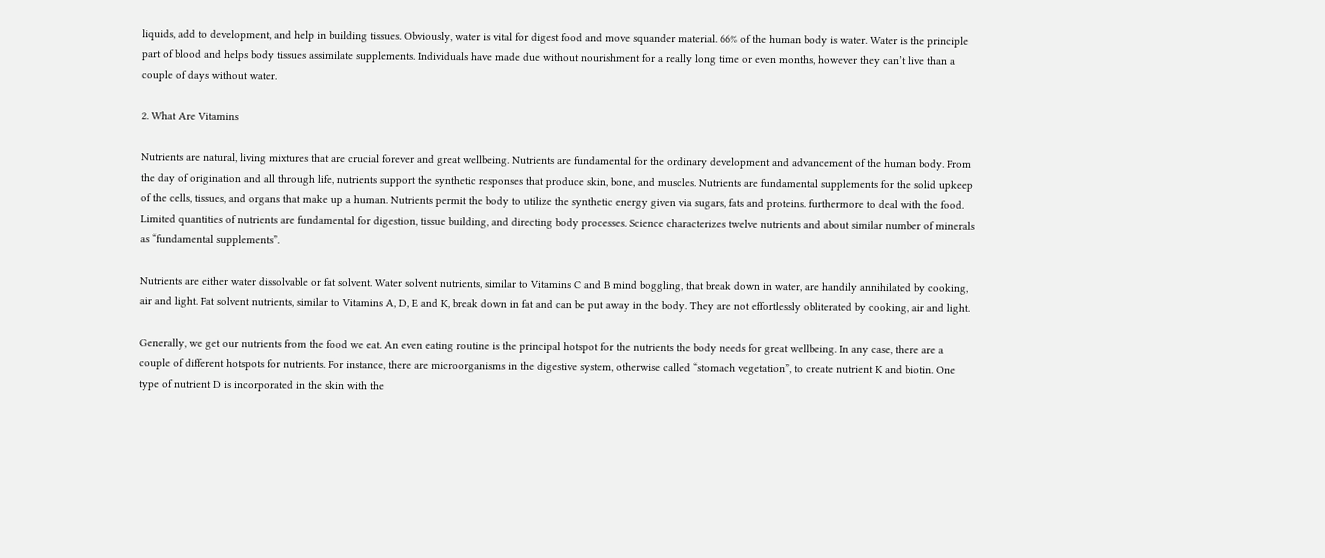liquids, add to development, and help in building tissues. Obviously, water is vital for digest food and move squander material. 66% of the human body is water. Water is the principle part of blood and helps body tissues assimilate supplements. Individuals have made due without nourishment for a really long time or even months, however they can’t live than a couple of days without water.

2. What Are Vitamins

Nutrients are natural, living mixtures that are crucial forever and great wellbeing. Nutrients are fundamental for the ordinary development and advancement of the human body. From the day of origination and all through life, nutrients support the synthetic responses that produce skin, bone, and muscles. Nutrients are fundamental supplements for the solid upkeep of the cells, tissues, and organs that make up a human. Nutrients permit the body to utilize the synthetic energy given via sugars, fats and proteins. furthermore to deal with the food. Limited quantities of nutrients are fundamental for digestion, tissue building, and directing body processes. Science characterizes twelve nutrients and about similar number of minerals as “fundamental supplements”.

Nutrients are either water dissolvable or fat solvent. Water solvent nutrients, similar to Vitamins C and B mind boggling, that break down in water, are handily annihilated by cooking, air and light. Fat solvent nutrients, similar to Vitamins A, D, E and K, break down in fat and can be put away in the body. They are not effortlessly obliterated by cooking, air and light.

Generally, we get our nutrients from the food we eat. An even eating routine is the principal hotspot for the nutrients the body needs for great wellbeing. In any case, there are a couple of different hotspots for nutrients. For instance, there are microorganisms in the digestive system, otherwise called “stomach vegetation”, to create nutrient K and biotin. One type of nutrient D is incorporated in the skin with the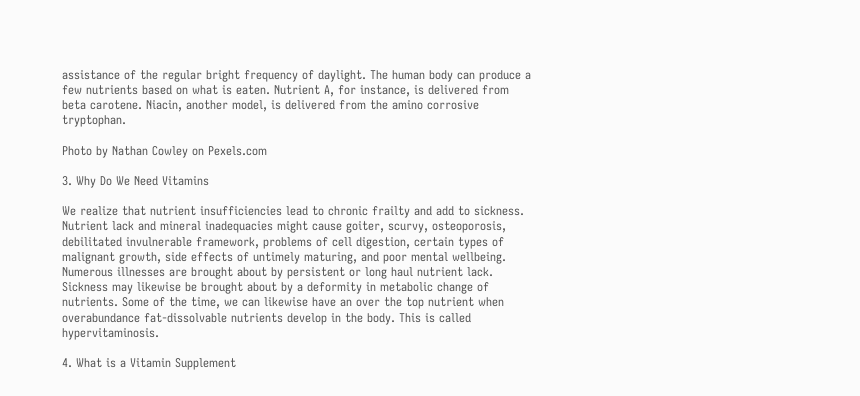assistance of the regular bright frequency of daylight. The human body can produce a few nutrients based on what is eaten. Nutrient A, for instance, is delivered from beta carotene. Niacin, another model, is delivered from the amino corrosive tryptophan.

Photo by Nathan Cowley on Pexels.com

3. Why Do We Need Vitamins

We realize that nutrient insufficiencies lead to chronic frailty and add to sickness. Nutrient lack and mineral inadequacies might cause goiter, scurvy, osteoporosis, debilitated invulnerable framework, problems of cell digestion, certain types of malignant growth, side effects of untimely maturing, and poor mental wellbeing. Numerous illnesses are brought about by persistent or long haul nutrient lack. Sickness may likewise be brought about by a deformity in metabolic change of nutrients. Some of the time, we can likewise have an over the top nutrient when overabundance fat-dissolvable nutrients develop in the body. This is called hypervitaminosis.

4. What is a Vitamin Supplement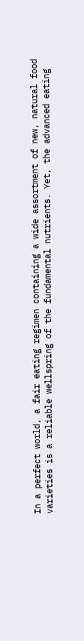In a perfect world, a fair eating regimen containing a wide assortment of new, natural food varieties is a reliable wellspring of the fundamental nutrients. Yet, the advanced eating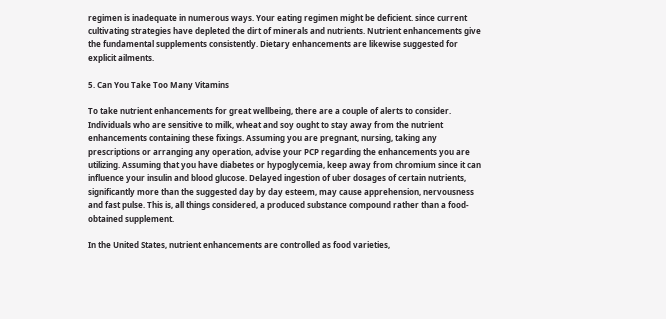regimen is inadequate in numerous ways. Your eating regimen might be deficient. since current cultivating strategies have depleted the dirt of minerals and nutrients. Nutrient enhancements give the fundamental supplements consistently. Dietary enhancements are likewise suggested for explicit ailments.

5. Can You Take Too Many Vitamins

To take nutrient enhancements for great wellbeing, there are a couple of alerts to consider. Individuals who are sensitive to milk, wheat and soy ought to stay away from the nutrient enhancements containing these fixings. Assuming you are pregnant, nursing, taking any prescriptions or arranging any operation, advise your PCP regarding the enhancements you are utilizing. Assuming that you have diabetes or hypoglycemia, keep away from chromium since it can influence your insulin and blood glucose. Delayed ingestion of uber dosages of certain nutrients, significantly more than the suggested day by day esteem, may cause apprehension, nervousness and fast pulse. This is, all things considered, a produced substance compound rather than a food-obtained supplement.

In the United States, nutrient enhancements are controlled as food varieties,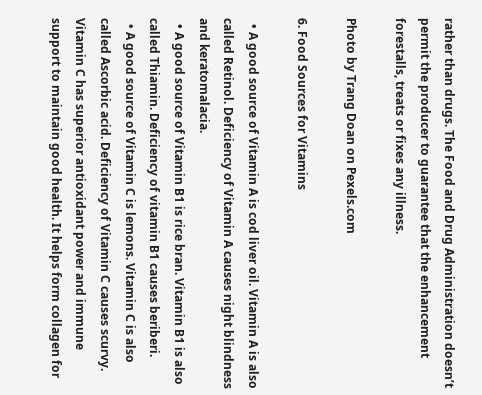rather than drugs. The Food and Drug Administration doesn’t permit the producer to guarantee that the enhancement forestalls, treats or fixes any illness.

Photo by Trang Doan on Pexels.com

6. Food Sources for Vitamins

  • A good source of Vitamin A is cod liver oil. Vitamin A is also called Retinol. Deficiency of Vitamin A causes night blindness and keratomalacia.
  • A good source of Vitamin B1 is rice bran. Vitamin B1 is also called Thiamin. Deficiency of vitamin B1 causes beriberi.
  • A good source of Vitamin C is lemons. Vitamin C is also called Ascorbic acid. Deficiency of Vitamin C causes scurvy. Vitamin C has superior antioxidant power and immune support to maintain good health. It helps form collagen for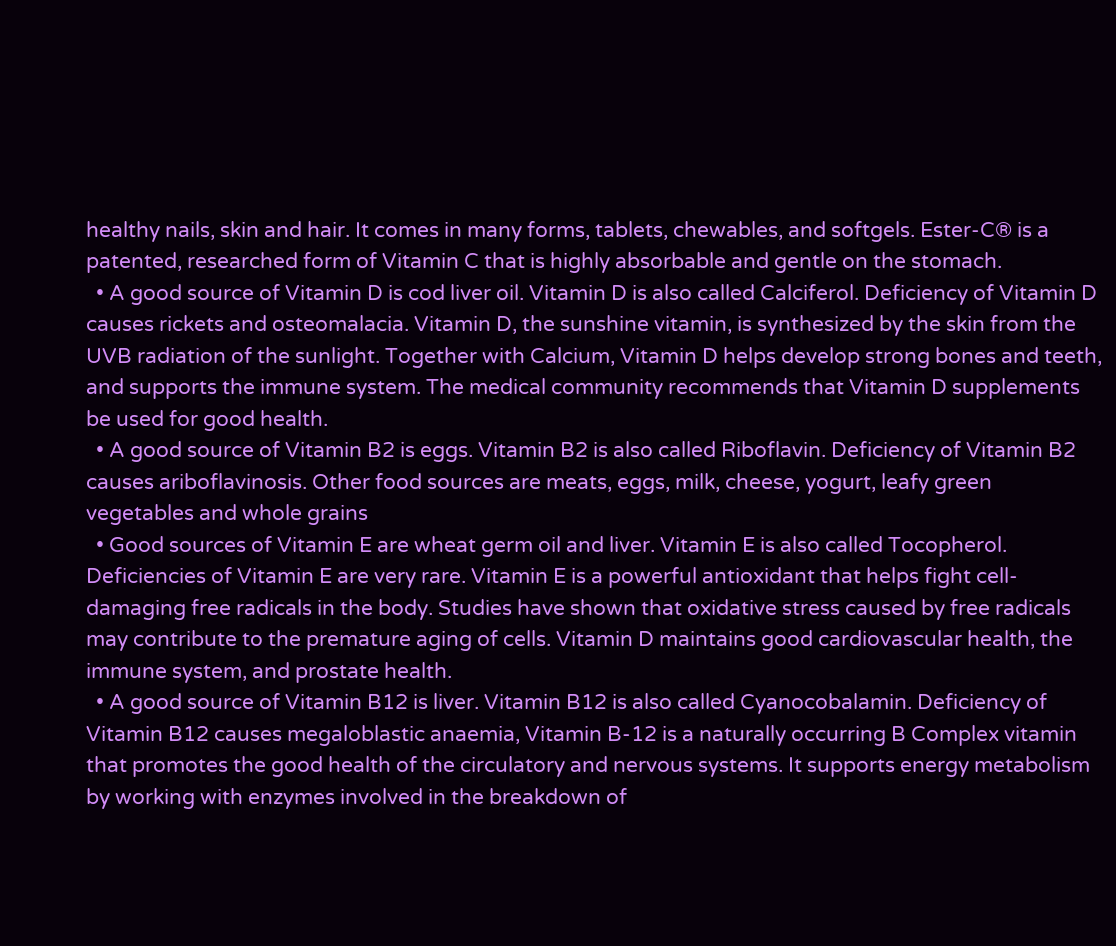healthy nails, skin and hair. It comes in many forms, tablets, chewables, and softgels. Ester-C® is a patented, researched form of Vitamin C that is highly absorbable and gentle on the stomach.
  • A good source of Vitamin D is cod liver oil. Vitamin D is also called Calciferol. Deficiency of Vitamin D causes rickets and osteomalacia. Vitamin D, the sunshine vitamin, is synthesized by the skin from the UVB radiation of the sunlight. Together with Calcium, Vitamin D helps develop strong bones and teeth, and supports the immune system. The medical community recommends that Vitamin D supplements be used for good health.
  • A good source of Vitamin B2 is eggs. Vitamin B2 is also called Riboflavin. Deficiency of Vitamin B2 causes ariboflavinosis. Other food sources are meats, eggs, milk, cheese, yogurt, leafy green vegetables and whole grains
  • Good sources of Vitamin E are wheat germ oil and liver. Vitamin E is also called Tocopherol. Deficiencies of Vitamin E are very rare. Vitamin E is a powerful antioxidant that helps fight cell-damaging free radicals in the body. Studies have shown that oxidative stress caused by free radicals may contribute to the premature aging of cells. Vitamin D maintains good cardiovascular health, the immune system, and prostate health.
  • A good source of Vitamin B12 is liver. Vitamin B12 is also called Cyanocobalamin. Deficiency of Vitamin B12 causes megaloblastic anaemia, Vitamin B-12 is a naturally occurring B Complex vitamin that promotes the good health of the circulatory and nervous systems. It supports energy metabolism by working with enzymes involved in the breakdown of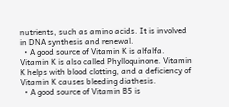nutrients, such as amino acids. It is involved in DNA synthesis and renewal.
  • A good source of Vitamin K is alfalfa. Vitamin K is also called Phylloquinone. Vitamin K helps with blood clotting, and a deficiency of Vitamin K causes bleeding diathesis.
  • A good source of Vitamin B5 is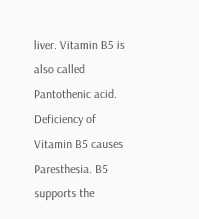liver. Vitamin B5 is also called Pantothenic acid. Deficiency of Vitamin B5 causes Paresthesia. B5 supports the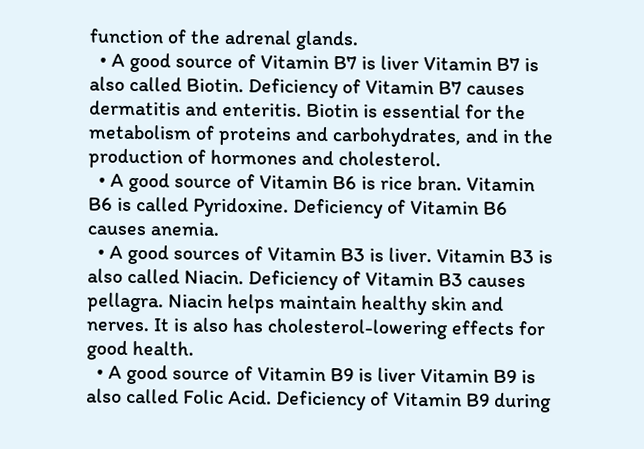function of the adrenal glands.
  • A good source of Vitamin B7 is liver Vitamin B7 is also called Biotin. Deficiency of Vitamin B7 causes dermatitis and enteritis. Biotin is essential for the metabolism of proteins and carbohydrates, and in the production of hormones and cholesterol.
  • A good source of Vitamin B6 is rice bran. Vitamin B6 is called Pyridoxine. Deficiency of Vitamin B6 causes anemia.
  • A good sources of Vitamin B3 is liver. Vitamin B3 is also called Niacin. Deficiency of Vitamin B3 causes pellagra. Niacin helps maintain healthy skin and nerves. It is also has cholesterol-lowering effects for good health.
  • A good source of Vitamin B9 is liver Vitamin B9 is also called Folic Acid. Deficiency of Vitamin B9 during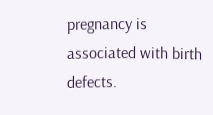pregnancy is associated with birth defects.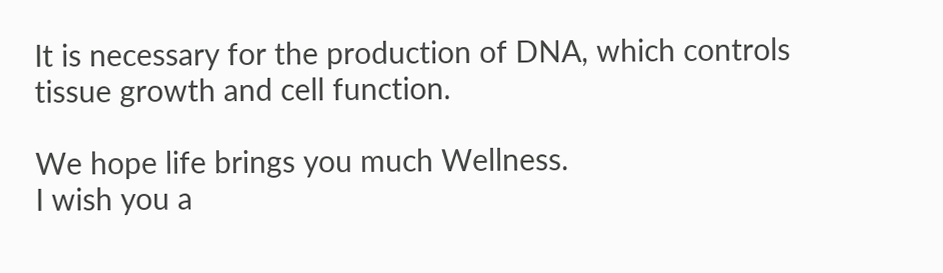It is necessary for the production of DNA, which controls tissue growth and cell function.

We hope life brings you much Wellness.
I wish you a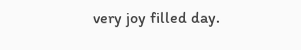very joy filled day.